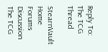Reply To: The TCG Thread

StearnVault Home Forums Discussion The TCG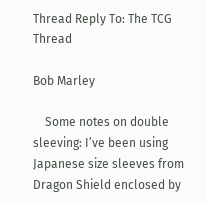Thread Reply To: The TCG Thread

Bob Marley

    Some notes on double sleeving: I’ve been using Japanese size sleeves from Dragon Shield enclosed by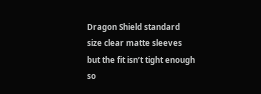Dragon Shield standard size clear matte sleeves but the fit isn’t tight enough so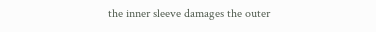the inner sleeve damages the outer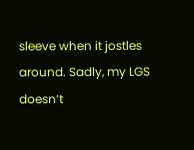sleeve when it jostles around. Sadly, my LGS doesn’t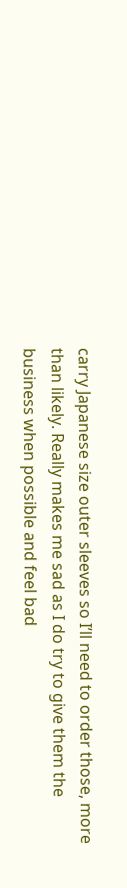carry Japanese size outer sleeves so I’ll need to order those, more than likely. Really makes me sad as I do try to give them the business when possible and feel bad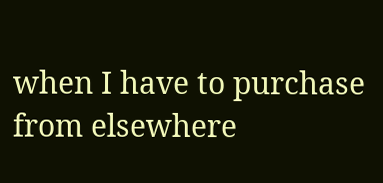when I have to purchase from elsewhere